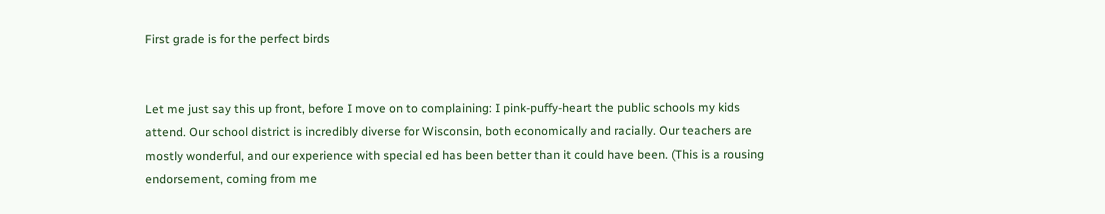First grade is for the perfect birds


Let me just say this up front, before I move on to complaining: I pink-puffy-heart the public schools my kids attend. Our school district is incredibly diverse for Wisconsin, both economically and racially. Our teachers are mostly wonderful, and our experience with special ed has been better than it could have been. (This is a rousing endorsement, coming from me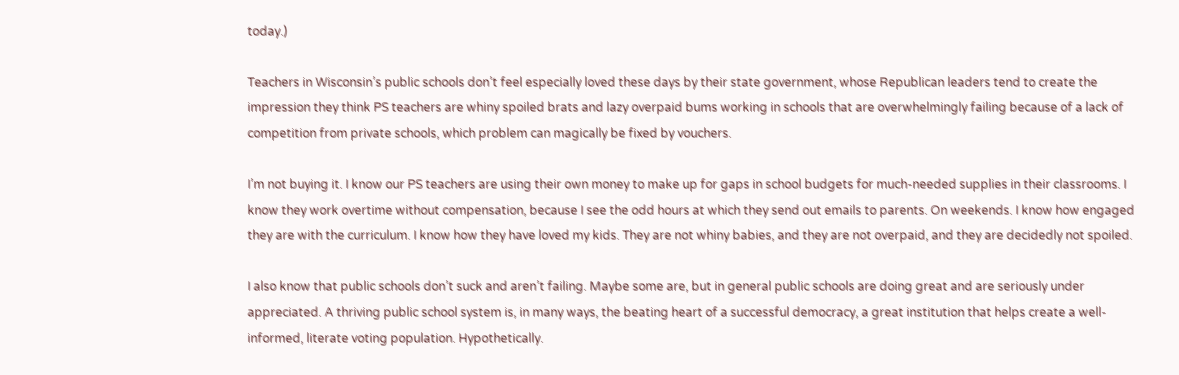today.)

Teachers in Wisconsin’s public schools don’t feel especially loved these days by their state government, whose Republican leaders tend to create the impression they think PS teachers are whiny spoiled brats and lazy overpaid bums working in schools that are overwhelmingly failing because of a lack of competition from private schools, which problem can magically be fixed by vouchers.

I’m not buying it. I know our PS teachers are using their own money to make up for gaps in school budgets for much-needed supplies in their classrooms. I know they work overtime without compensation, because I see the odd hours at which they send out emails to parents. On weekends. I know how engaged they are with the curriculum. I know how they have loved my kids. They are not whiny babies, and they are not overpaid, and they are decidedly not spoiled.

I also know that public schools don’t suck and aren’t failing. Maybe some are, but in general public schools are doing great and are seriously under appreciated. A thriving public school system is, in many ways, the beating heart of a successful democracy, a great institution that helps create a well-informed, literate voting population. Hypothetically.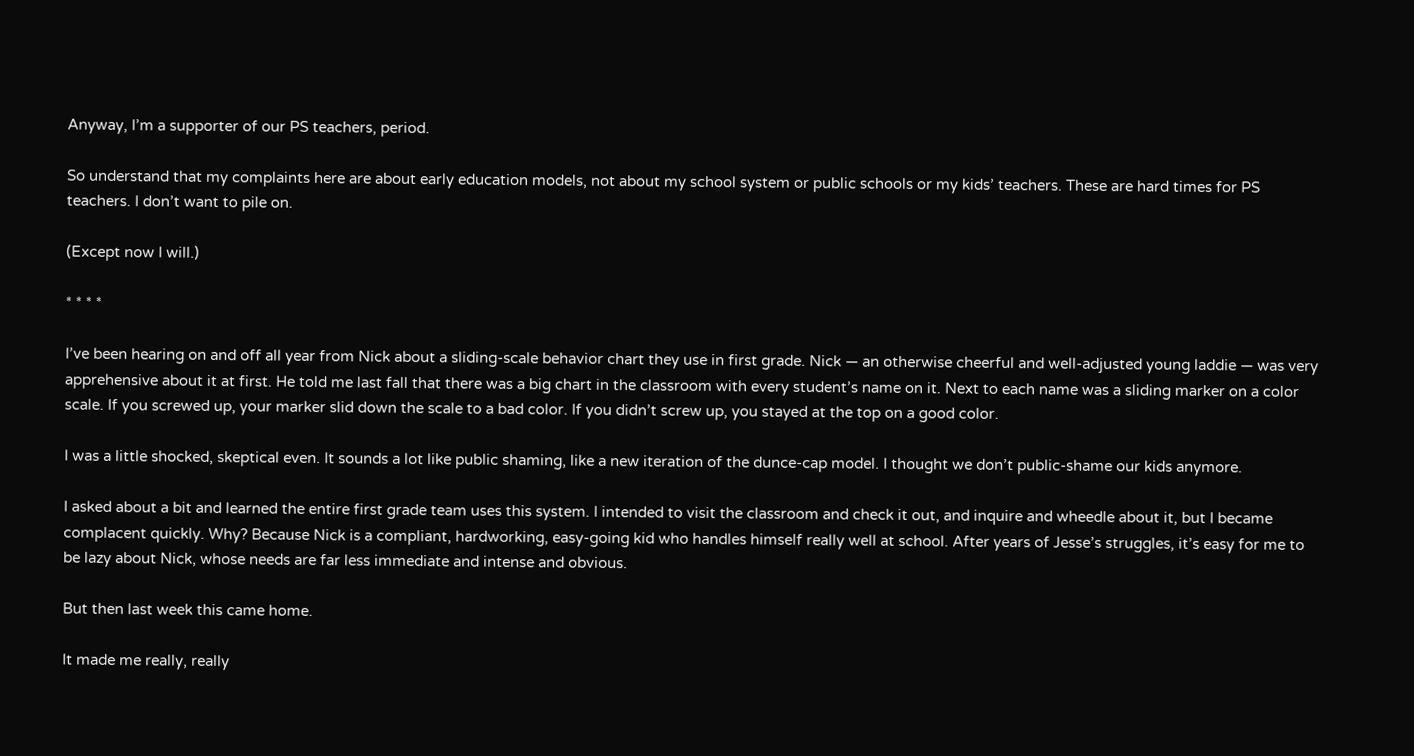Anyway, I’m a supporter of our PS teachers, period.

So understand that my complaints here are about early education models, not about my school system or public schools or my kids’ teachers. These are hard times for PS teachers. I don’t want to pile on.

(Except now I will.)

* * * *

I’ve been hearing on and off all year from Nick about a sliding-scale behavior chart they use in first grade. Nick — an otherwise cheerful and well-adjusted young laddie — was very apprehensive about it at first. He told me last fall that there was a big chart in the classroom with every student’s name on it. Next to each name was a sliding marker on a color scale. If you screwed up, your marker slid down the scale to a bad color. If you didn’t screw up, you stayed at the top on a good color.

I was a little shocked, skeptical even. It sounds a lot like public shaming, like a new iteration of the dunce-cap model. I thought we don’t public-shame our kids anymore.

I asked about a bit and learned the entire first grade team uses this system. I intended to visit the classroom and check it out, and inquire and wheedle about it, but I became complacent quickly. Why? Because Nick is a compliant, hardworking, easy-going kid who handles himself really well at school. After years of Jesse’s struggles, it’s easy for me to be lazy about Nick, whose needs are far less immediate and intense and obvious.

But then last week this came home.

It made me really, really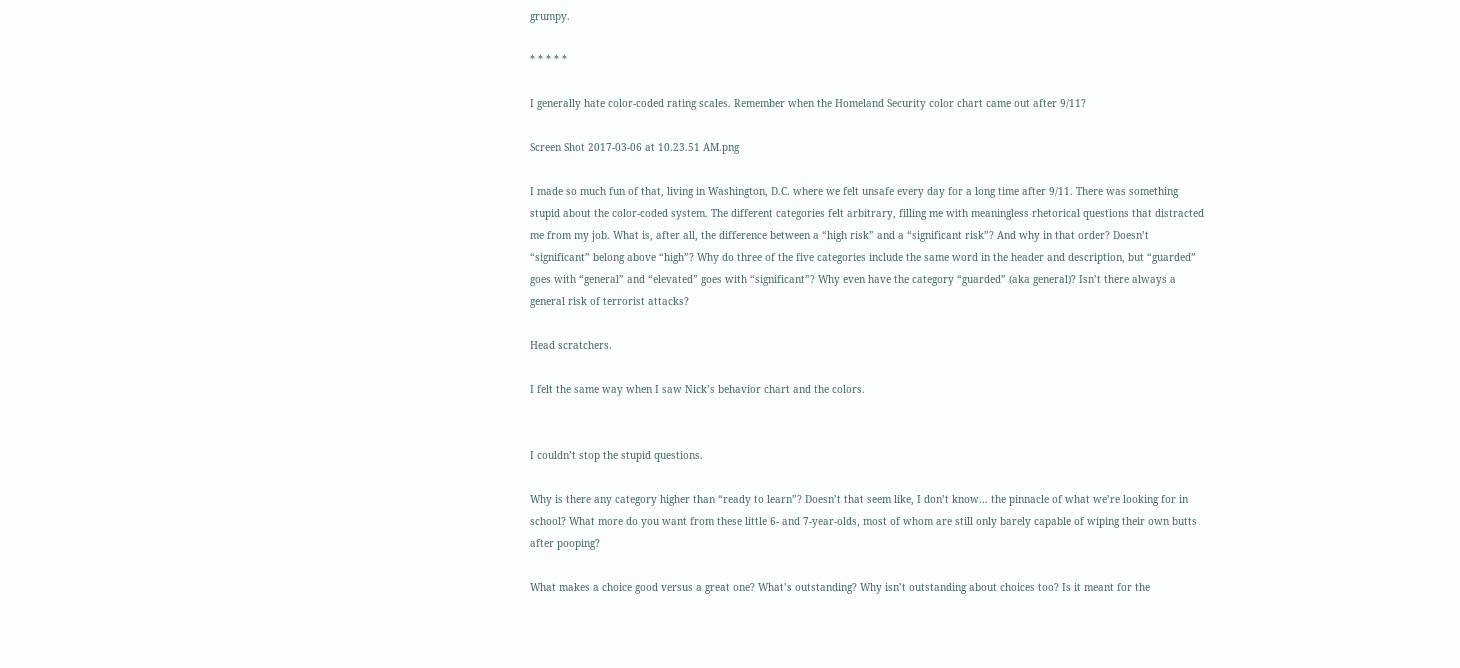grumpy.

* * * * *

I generally hate color-coded rating scales. Remember when the Homeland Security color chart came out after 9/11?

Screen Shot 2017-03-06 at 10.23.51 AM.png

I made so much fun of that, living in Washington, D.C. where we felt unsafe every day for a long time after 9/11. There was something stupid about the color-coded system. The different categories felt arbitrary, filling me with meaningless rhetorical questions that distracted me from my job. What is, after all, the difference between a “high risk” and a “significant risk”? And why in that order? Doesn’t “significant” belong above “high”? Why do three of the five categories include the same word in the header and description, but “guarded” goes with “general” and “elevated” goes with “significant”? Why even have the category “guarded” (aka general)? Isn’t there always a general risk of terrorist attacks?

Head scratchers.

I felt the same way when I saw Nick’s behavior chart and the colors.


I couldn’t stop the stupid questions.

Why is there any category higher than “ready to learn”? Doesn’t that seem like, I don’t know… the pinnacle of what we’re looking for in school? What more do you want from these little 6- and 7-year-olds, most of whom are still only barely capable of wiping their own butts after pooping?

What makes a choice good versus a great one? What’s outstanding? Why isn’t outstanding about choices too? Is it meant for the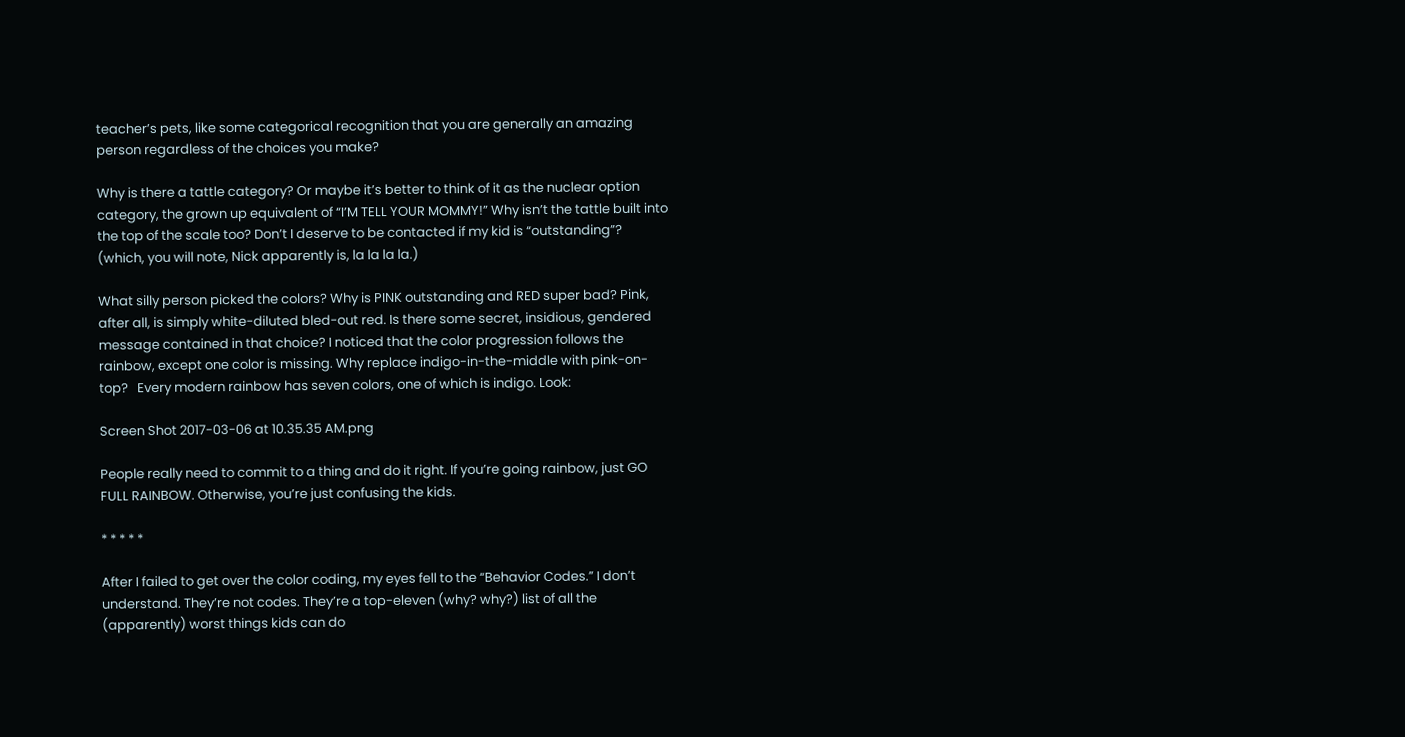teacher’s pets, like some categorical recognition that you are generally an amazing person regardless of the choices you make?

Why is there a tattle category? Or maybe it’s better to think of it as the nuclear option category, the grown up equivalent of “I’M TELL YOUR MOMMY!” Why isn’t the tattle built into the top of the scale too? Don’t I deserve to be contacted if my kid is “outstanding”? (which, you will note, Nick apparently is, la la la la.)

What silly person picked the colors? Why is PINK outstanding and RED super bad? Pink, after all, is simply white-diluted bled-out red. Is there some secret, insidious, gendered message contained in that choice? I noticed that the color progression follows the rainbow, except one color is missing. Why replace indigo-in-the-middle with pink-on-top?   Every modern rainbow has seven colors, one of which is indigo. Look:

Screen Shot 2017-03-06 at 10.35.35 AM.png

People really need to commit to a thing and do it right. If you’re going rainbow, just GO FULL RAINBOW. Otherwise, you’re just confusing the kids.

* * * * *

After I failed to get over the color coding, my eyes fell to the “Behavior Codes.” I don’t understand. They’re not codes. They’re a top-eleven (why? why?) list of all the (apparently) worst things kids can do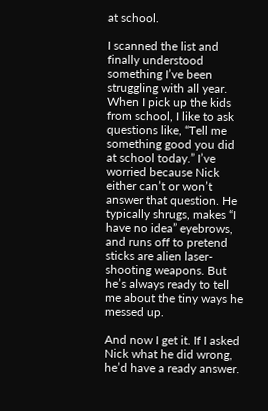at school.

I scanned the list and finally understood something I’ve been struggling with all year.  When I pick up the kids from school, I like to ask questions like, “Tell me something good you did at school today.” I’ve worried because Nick either can’t or won’t answer that question. He typically shrugs, makes “I have no idea” eyebrows, and runs off to pretend sticks are alien laser-shooting weapons. But he’s always ready to tell me about the tiny ways he messed up.

And now I get it. If I asked Nick what he did wrong, he’d have a ready answer.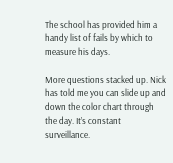The school has provided him a handy list of fails by which to measure his days.

More questions stacked up. Nick has told me you can slide up and down the color chart through the day. It’s constant surveillance.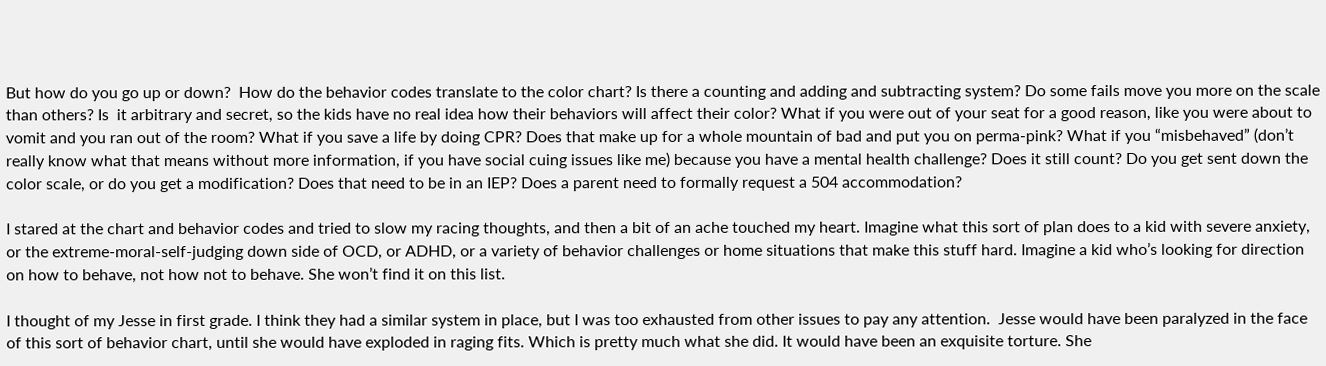But how do you go up or down?  How do the behavior codes translate to the color chart? Is there a counting and adding and subtracting system? Do some fails move you more on the scale than others? Is  it arbitrary and secret, so the kids have no real idea how their behaviors will affect their color? What if you were out of your seat for a good reason, like you were about to vomit and you ran out of the room? What if you save a life by doing CPR? Does that make up for a whole mountain of bad and put you on perma-pink? What if you “misbehaved” (don’t really know what that means without more information, if you have social cuing issues like me) because you have a mental health challenge? Does it still count? Do you get sent down the color scale, or do you get a modification? Does that need to be in an IEP? Does a parent need to formally request a 504 accommodation?

I stared at the chart and behavior codes and tried to slow my racing thoughts, and then a bit of an ache touched my heart. Imagine what this sort of plan does to a kid with severe anxiety, or the extreme-moral-self-judging down side of OCD, or ADHD, or a variety of behavior challenges or home situations that make this stuff hard. Imagine a kid who’s looking for direction on how to behave, not how not to behave. She won’t find it on this list.

I thought of my Jesse in first grade. I think they had a similar system in place, but I was too exhausted from other issues to pay any attention.  Jesse would have been paralyzed in the face of this sort of behavior chart, until she would have exploded in raging fits. Which is pretty much what she did. It would have been an exquisite torture. She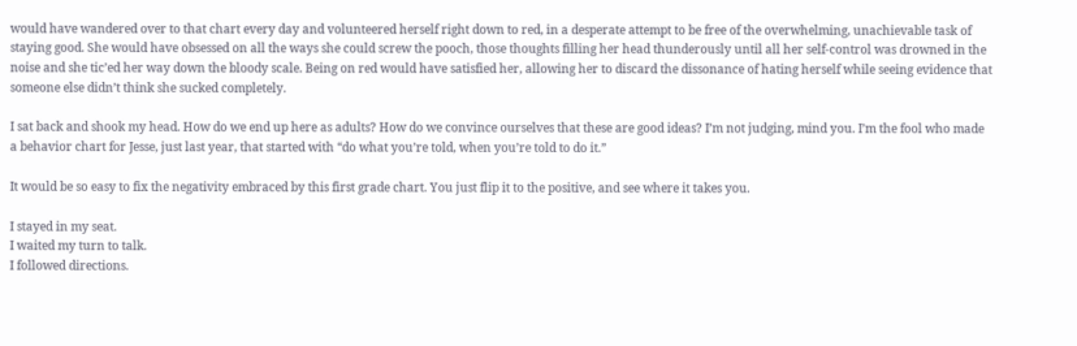would have wandered over to that chart every day and volunteered herself right down to red, in a desperate attempt to be free of the overwhelming, unachievable task of staying good. She would have obsessed on all the ways she could screw the pooch, those thoughts filling her head thunderously until all her self-control was drowned in the noise and she tic’ed her way down the bloody scale. Being on red would have satisfied her, allowing her to discard the dissonance of hating herself while seeing evidence that someone else didn’t think she sucked completely.

I sat back and shook my head. How do we end up here as adults? How do we convince ourselves that these are good ideas? I’m not judging, mind you. I’m the fool who made a behavior chart for Jesse, just last year, that started with “do what you’re told, when you’re told to do it.”

It would be so easy to fix the negativity embraced by this first grade chart. You just flip it to the positive, and see where it takes you.

I stayed in my seat.
I waited my turn to talk.
I followed directions.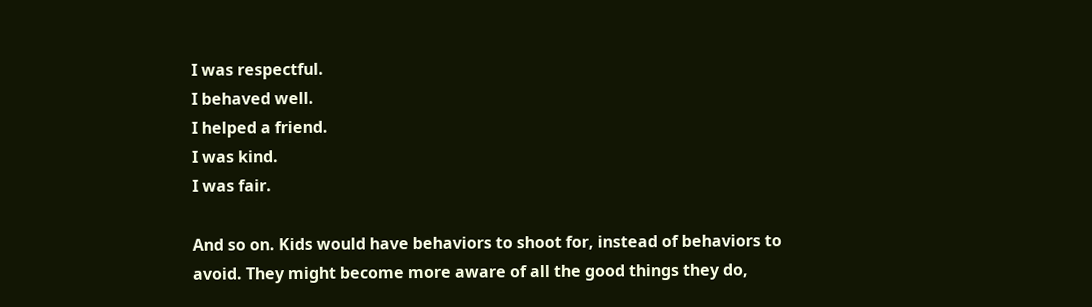I was respectful.
I behaved well.
I helped a friend.
I was kind.
I was fair.

And so on. Kids would have behaviors to shoot for, instead of behaviors to avoid. They might become more aware of all the good things they do,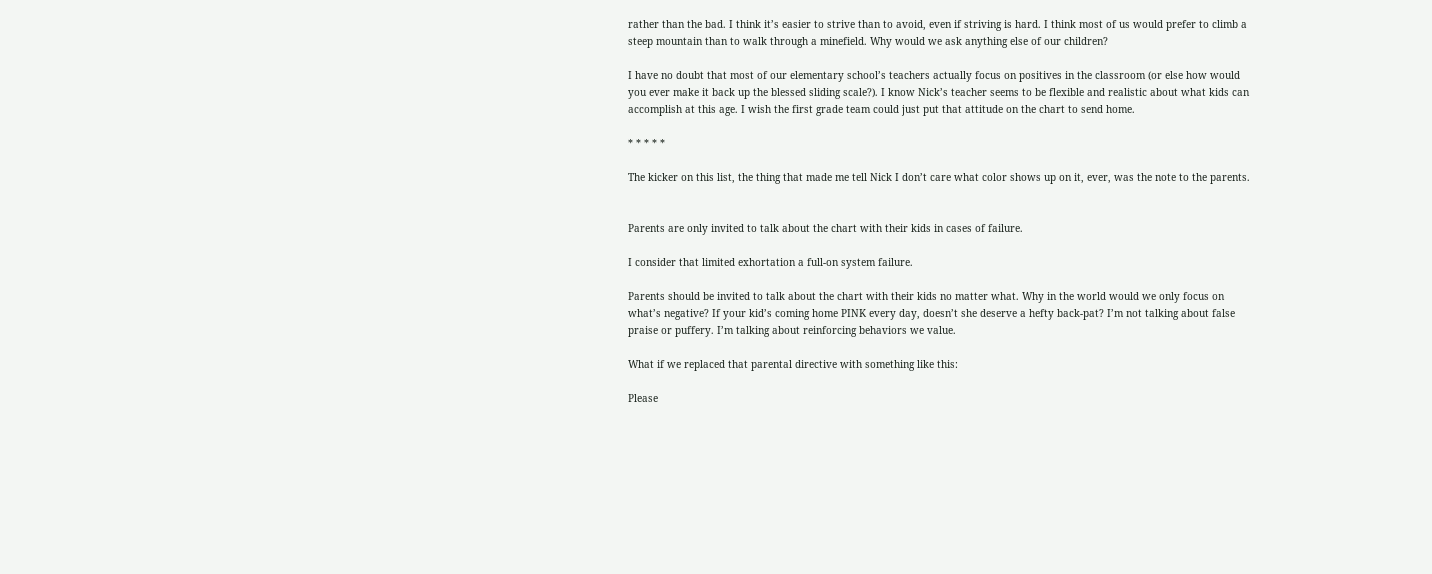rather than the bad. I think it’s easier to strive than to avoid, even if striving is hard. I think most of us would prefer to climb a steep mountain than to walk through a minefield. Why would we ask anything else of our children?

I have no doubt that most of our elementary school’s teachers actually focus on positives in the classroom (or else how would you ever make it back up the blessed sliding scale?). I know Nick’s teacher seems to be flexible and realistic about what kids can accomplish at this age. I wish the first grade team could just put that attitude on the chart to send home.

* * * * *

The kicker on this list, the thing that made me tell Nick I don’t care what color shows up on it, ever, was the note to the parents.


Parents are only invited to talk about the chart with their kids in cases of failure.

I consider that limited exhortation a full-on system failure.

Parents should be invited to talk about the chart with their kids no matter what. Why in the world would we only focus on what’s negative? If your kid’s coming home PINK every day, doesn’t she deserve a hefty back-pat? I’m not talking about false praise or puffery. I’m talking about reinforcing behaviors we value.

What if we replaced that parental directive with something like this:

Please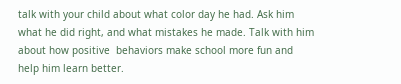talk with your child about what color day he had. Ask him what he did right, and what mistakes he made. Talk with him about how positive  behaviors make school more fun and help him learn better.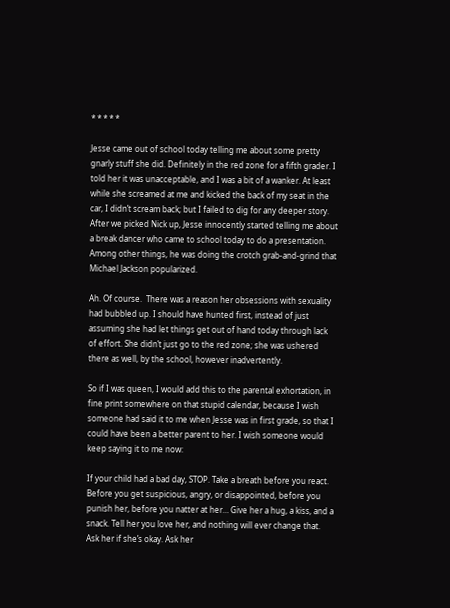* * * * *

Jesse came out of school today telling me about some pretty gnarly stuff she did. Definitely in the red zone for a fifth grader. I told her it was unacceptable, and I was a bit of a wanker. At least while she screamed at me and kicked the back of my seat in the car, I didn’t scream back; but I failed to dig for any deeper story. After we picked Nick up, Jesse innocently started telling me about a break dancer who came to school today to do a presentation. Among other things, he was doing the crotch grab-and-grind that Michael Jackson popularized.

Ah. Of course.  There was a reason her obsessions with sexuality had bubbled up. I should have hunted first, instead of just assuming she had let things get out of hand today through lack of effort. She didn’t just go to the red zone; she was ushered there as well, by the school, however inadvertently.

So if I was queen, I would add this to the parental exhortation, in fine print somewhere on that stupid calendar, because I wish someone had said it to me when Jesse was in first grade, so that I could have been a better parent to her. I wish someone would keep saying it to me now:

If your child had a bad day, STOP. Take a breath before you react. Before you get suspicious, angry, or disappointed, before you punish her, before you natter at her… Give her a hug, a kiss, and a snack. Tell her you love her, and nothing will ever change that. Ask her if she’s okay. Ask her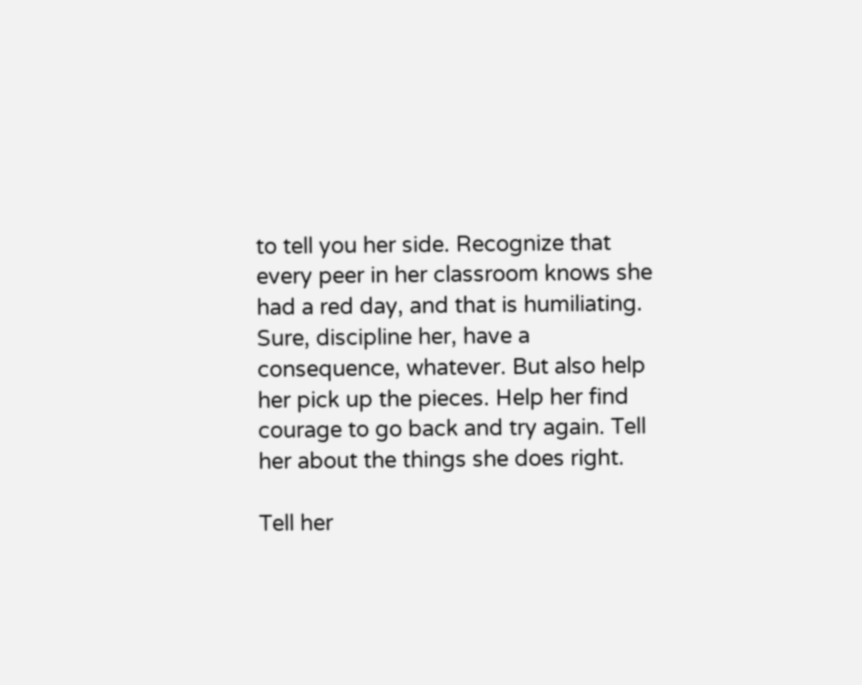to tell you her side. Recognize that every peer in her classroom knows she had a red day, and that is humiliating. Sure, discipline her, have a consequence, whatever. But also help her pick up the pieces. Help her find courage to go back and try again. Tell her about the things she does right.

Tell her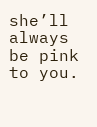she’ll always be pink to you.